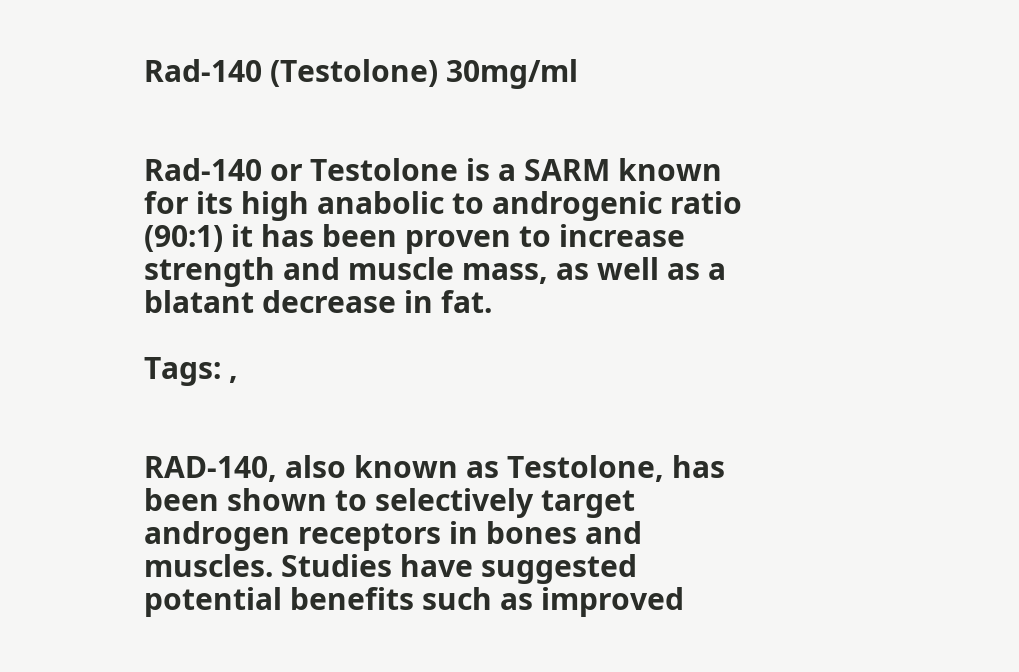Rad-140 (Testolone) 30mg/ml


Rad-140 or Testolone is a SARM known for its high anabolic to androgenic ratio (90:1) it has been proven to increase strength and muscle mass, as well as a blatant decrease in fat.

Tags: ,


RAD-140, also known as Testolone, has been shown to selectively target androgen receptors in bones and muscles. Studies have suggested potential benefits such as improved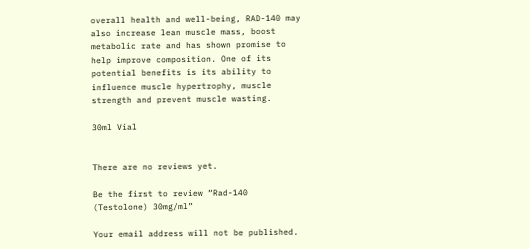overall health and well-being, RAD-140 may also increase lean muscle mass, boost metabolic rate and has shown promise to help improve composition. One of its potential benefits is its ability to influence muscle hypertrophy, muscle strength and prevent muscle wasting.

30ml Vial


There are no reviews yet.

Be the first to review “Rad-140 (Testolone) 30mg/ml”

Your email address will not be published.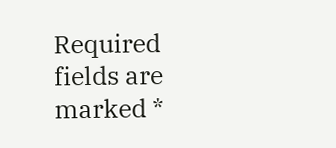Required fields are marked *